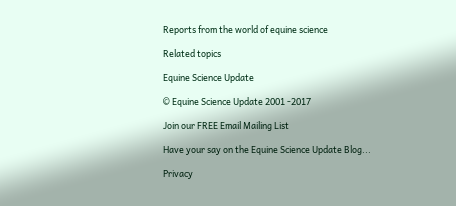Reports from the world of equine science

Related topics

Equine Science Update

© Equine Science Update 2001 -2017

Join our FREE Email Mailing List

Have your say on the Equine Science Update Blog...

Privacy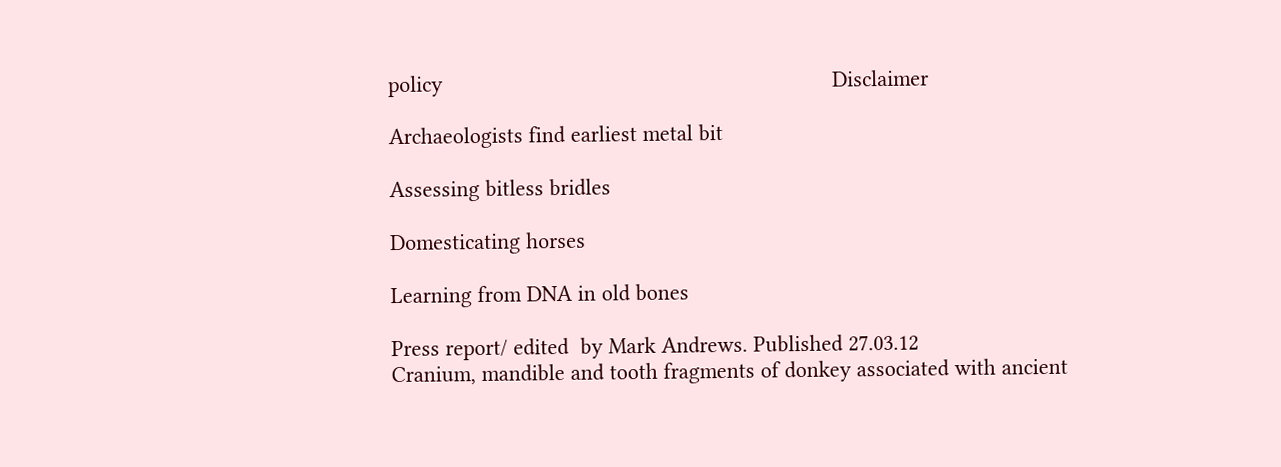policy                                                                 Disclaimer

Archaeologists find earliest metal bit

Assessing bitless bridles

Domesticating horses

Learning from DNA in old bones

Press report/ edited  by Mark Andrews. Published 27.03.12
Cranium, mandible and tooth fragments of donkey associated with ancient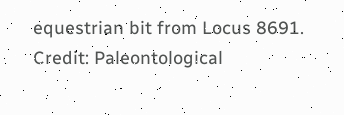equestrian bit from Locus 8691. Credit: Paleontological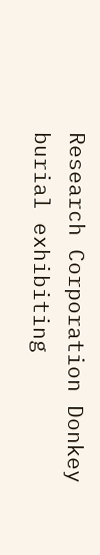Research Corporation Donkey burial exhibiting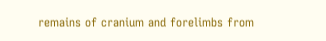remains of cranium and forelimbs from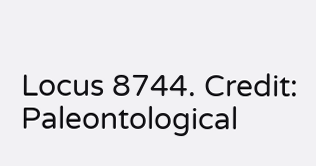Locus 8744. Credit: Paleontological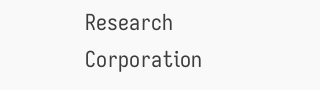Research Corporation